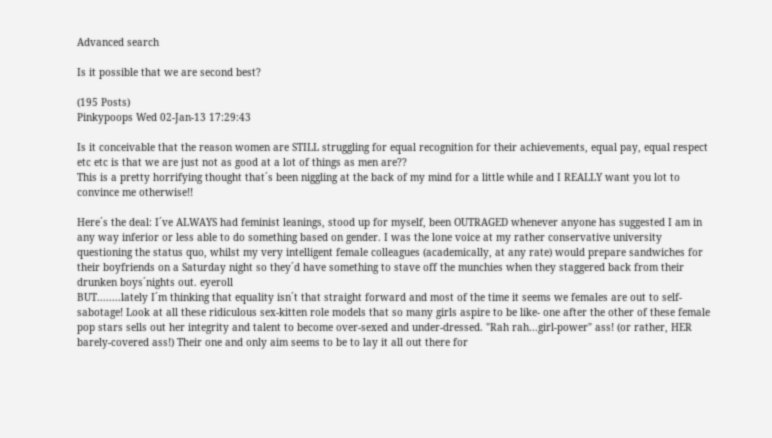Advanced search

Is it possible that we are second best?

(195 Posts)
Pinkypoops Wed 02-Jan-13 17:29:43

Is it conceivable that the reason women are STILL struggling for equal recognition for their achievements, equal pay, equal respect etc etc is that we are just not as good at a lot of things as men are??
This is a pretty horrifying thought that´s been niggling at the back of my mind for a little while and I REALLY want you lot to convince me otherwise!!

Here´s the deal: I´ve ALWAYS had feminist leanings, stood up for myself, been OUTRAGED whenever anyone has suggested I am in any way inferior or less able to do something based on gender. I was the lone voice at my rather conservative university questioning the status quo, whilst my very intelligent female colleagues (academically, at any rate) would prepare sandwiches for their boyfriends on a Saturday night so they´d have something to stave off the munchies when they staggered back from their drunken boys´nights out. eyeroll
BUT........lately I´m thinking that equality isn´t that straight forward and most of the time it seems we females are out to self-sabotage! Look at all these ridiculous sex-kitten role models that so many girls aspire to be like- one after the other of these female pop stars sells out her integrity and talent to become over-sexed and under-dressed. "Rah rah...girl-power" ass! (or rather, HER barely-covered ass!) Their one and only aim seems to be to lay it all out there for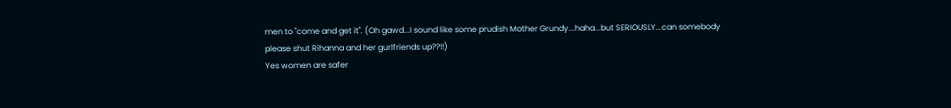men to "come and get it". (Oh gawd...I sound like some prudish Mother Grundy...haha...but SERIOUSLY...can somebody please shut Rihanna and her gurlfriends up??!!)
Yes women are safer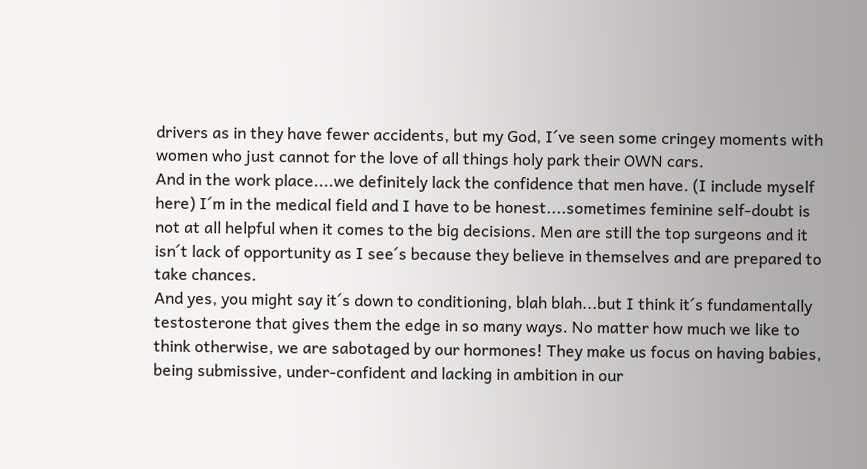drivers as in they have fewer accidents, but my God, I´ve seen some cringey moments with women who just cannot for the love of all things holy park their OWN cars.
And in the work place....we definitely lack the confidence that men have. (I include myself here) I´m in the medical field and I have to be honest....sometimes feminine self-doubt is not at all helpful when it comes to the big decisions. Men are still the top surgeons and it isn´t lack of opportunity as I see´s because they believe in themselves and are prepared to take chances.
And yes, you might say it´s down to conditioning, blah blah...but I think it´s fundamentally testosterone that gives them the edge in so many ways. No matter how much we like to think otherwise, we are sabotaged by our hormones! They make us focus on having babies, being submissive, under-confident and lacking in ambition in our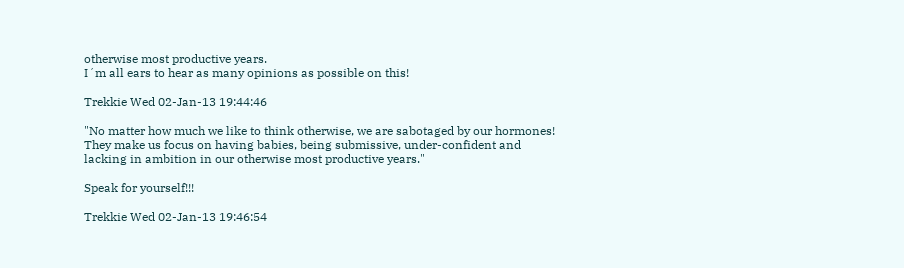otherwise most productive years.
I´m all ears to hear as many opinions as possible on this!

Trekkie Wed 02-Jan-13 19:44:46

"No matter how much we like to think otherwise, we are sabotaged by our hormones! They make us focus on having babies, being submissive, under-confident and lacking in ambition in our otherwise most productive years."

Speak for yourself!!!

Trekkie Wed 02-Jan-13 19:46:54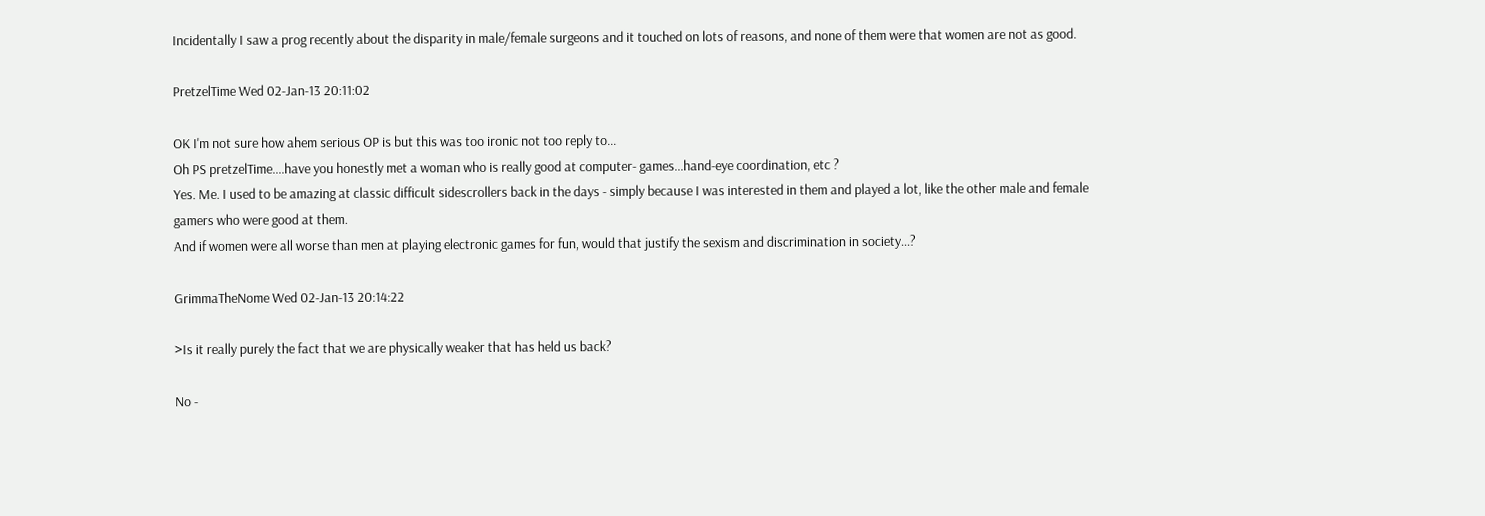Incidentally I saw a prog recently about the disparity in male/female surgeons and it touched on lots of reasons, and none of them were that women are not as good.

PretzelTime Wed 02-Jan-13 20:11:02

OK I'm not sure how ahem serious OP is but this was too ironic not too reply to...
Oh PS pretzelTime....have you honestly met a woman who is really good at computer- games...hand-eye coordination, etc ?
Yes. Me. I used to be amazing at classic difficult sidescrollers back in the days - simply because I was interested in them and played a lot, like the other male and female gamers who were good at them.
And if women were all worse than men at playing electronic games for fun, would that justify the sexism and discrimination in society...?

GrimmaTheNome Wed 02-Jan-13 20:14:22

>Is it really purely the fact that we are physically weaker that has held us back?

No -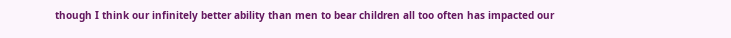though I think our infinitely better ability than men to bear children all too often has impacted our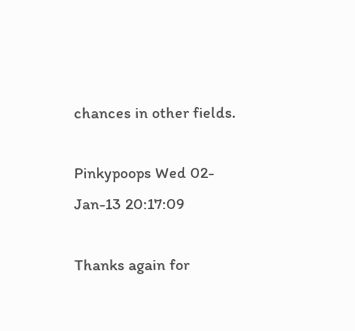chances in other fields.

Pinkypoops Wed 02-Jan-13 20:17:09

Thanks again for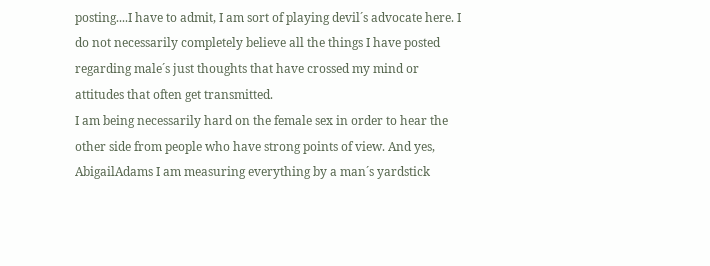posting....I have to admit, I am sort of playing devil´s advocate here. I do not necessarily completely believe all the things I have posted regarding male´s just thoughts that have crossed my mind or attitudes that often get transmitted.
I am being necessarily hard on the female sex in order to hear the other side from people who have strong points of view. And yes, AbigailAdams I am measuring everything by a man´s yardstick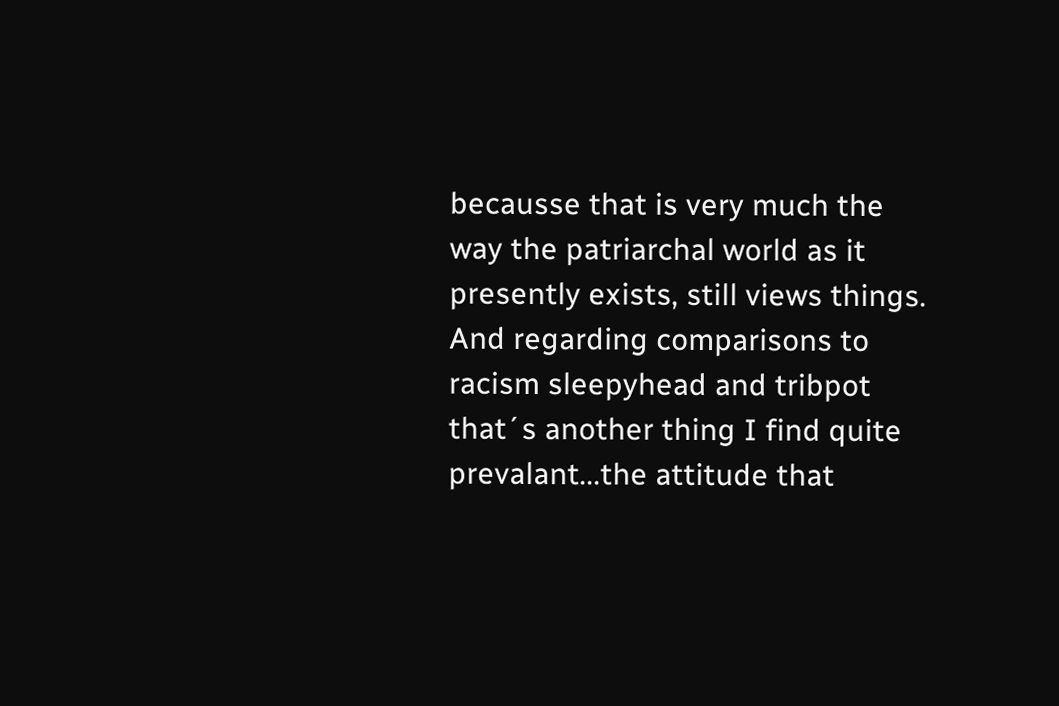becausse that is very much the way the patriarchal world as it presently exists, still views things.
And regarding comparisons to racism sleepyhead and tribpot that´s another thing I find quite prevalant...the attitude that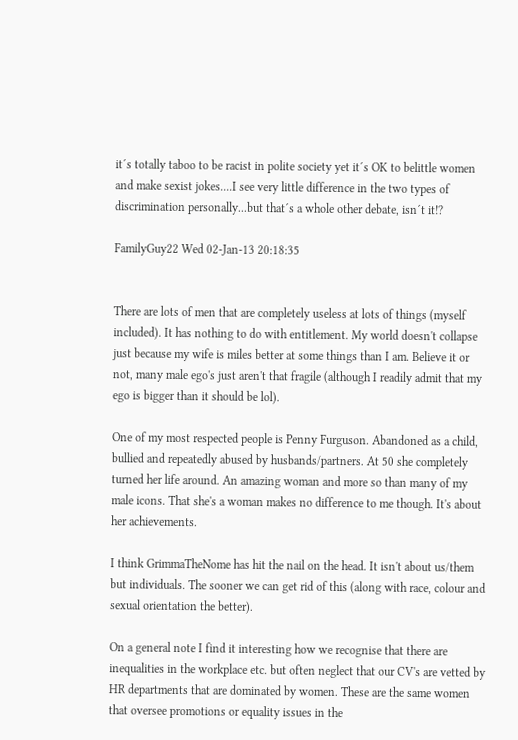it´s totally taboo to be racist in polite society yet it´s OK to belittle women and make sexist jokes....I see very little difference in the two types of discrimination personally...but that´s a whole other debate, isn´t it!?

FamilyGuy22 Wed 02-Jan-13 20:18:35


There are lots of men that are completely useless at lots of things (myself included). It has nothing to do with entitlement. My world doesn't collapse just because my wife is miles better at some things than I am. Believe it or not, many male ego's just aren't that fragile (although I readily admit that my ego is bigger than it should be lol).

One of my most respected people is Penny Furguson. Abandoned as a child, bullied and repeatedly abused by husbands/partners. At 50 she completely turned her life around. An amazing woman and more so than many of my male icons. That she's a woman makes no difference to me though. It's about her achievements.

I think GrimmaTheNome has hit the nail on the head. It isn't about us/them but individuals. The sooner we can get rid of this (along with race, colour and sexual orientation the better).

On a general note I find it interesting how we recognise that there are inequalities in the workplace etc. but often neglect that our CV's are vetted by HR departments that are dominated by women. These are the same women that oversee promotions or equality issues in the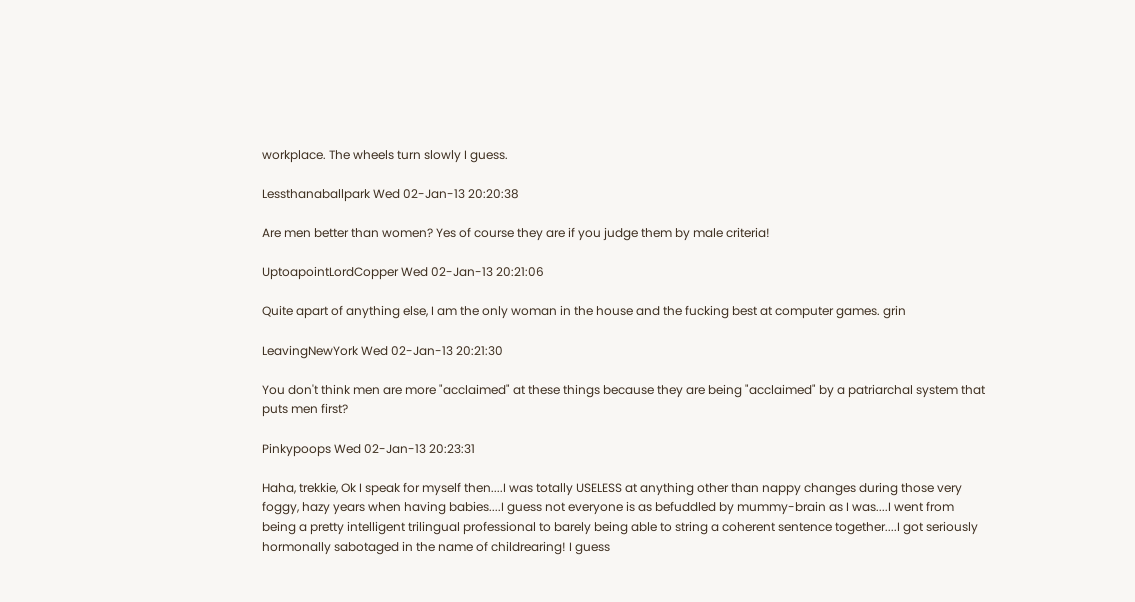workplace. The wheels turn slowly I guess.

Lessthanaballpark Wed 02-Jan-13 20:20:38

Are men better than women? Yes of course they are if you judge them by male criteria!

UptoapointLordCopper Wed 02-Jan-13 20:21:06

Quite apart of anything else, I am the only woman in the house and the fucking best at computer games. grin

LeavingNewYork Wed 02-Jan-13 20:21:30

You don't think men are more "acclaimed" at these things because they are being "acclaimed" by a patriarchal system that puts men first?

Pinkypoops Wed 02-Jan-13 20:23:31

Haha, trekkie, Ok I speak for myself then....I was totally USELESS at anything other than nappy changes during those very foggy, hazy years when having babies....I guess not everyone is as befuddled by mummy-brain as I was....I went from being a pretty intelligent trilingual professional to barely being able to string a coherent sentence together....I got seriously hormonally sabotaged in the name of childrearing! I guess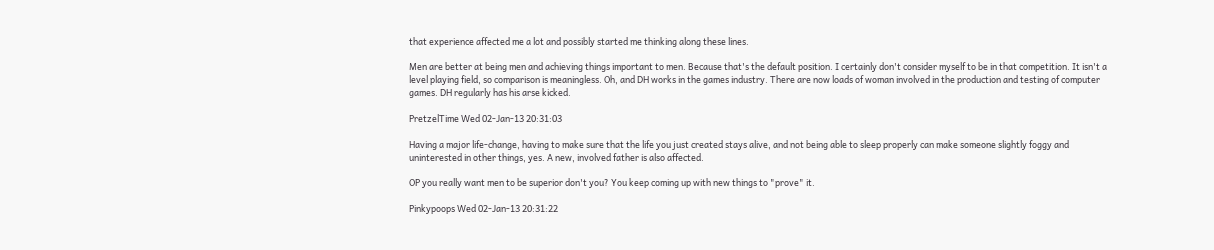that experience affected me a lot and possibly started me thinking along these lines.

Men are better at being men and achieving things important to men. Because that's the default position. I certainly don't consider myself to be in that competition. It isn't a level playing field, so comparison is meaningless. Oh, and DH works in the games industry. There are now loads of woman involved in the production and testing of computer games. DH regularly has his arse kicked.

PretzelTime Wed 02-Jan-13 20:31:03

Having a major life-change, having to make sure that the life you just created stays alive, and not being able to sleep properly can make someone slightly foggy and uninterested in other things, yes. A new, involved father is also affected.

OP you really want men to be superior don't you? You keep coming up with new things to "prove" it.

Pinkypoops Wed 02-Jan-13 20:31:22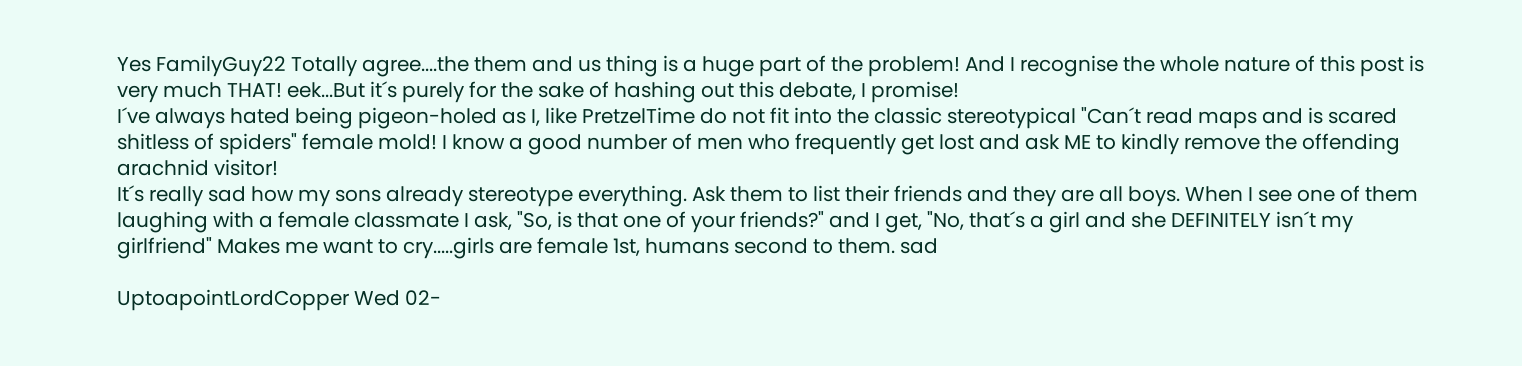Yes FamilyGuy22 Totally agree....the them and us thing is a huge part of the problem! And I recognise the whole nature of this post is very much THAT! eek...But it´s purely for the sake of hashing out this debate, I promise!
I´ve always hated being pigeon-holed as I, like PretzelTime do not fit into the classic stereotypical "Can´t read maps and is scared shitless of spiders" female mold! I know a good number of men who frequently get lost and ask ME to kindly remove the offending arachnid visitor!
It´s really sad how my sons already stereotype everything. Ask them to list their friends and they are all boys. When I see one of them laughing with a female classmate I ask, "So, is that one of your friends?" and I get, "No, that´s a girl and she DEFINITELY isn´t my girlfriend" Makes me want to cry.....girls are female 1st, humans second to them. sad

UptoapointLordCopper Wed 02-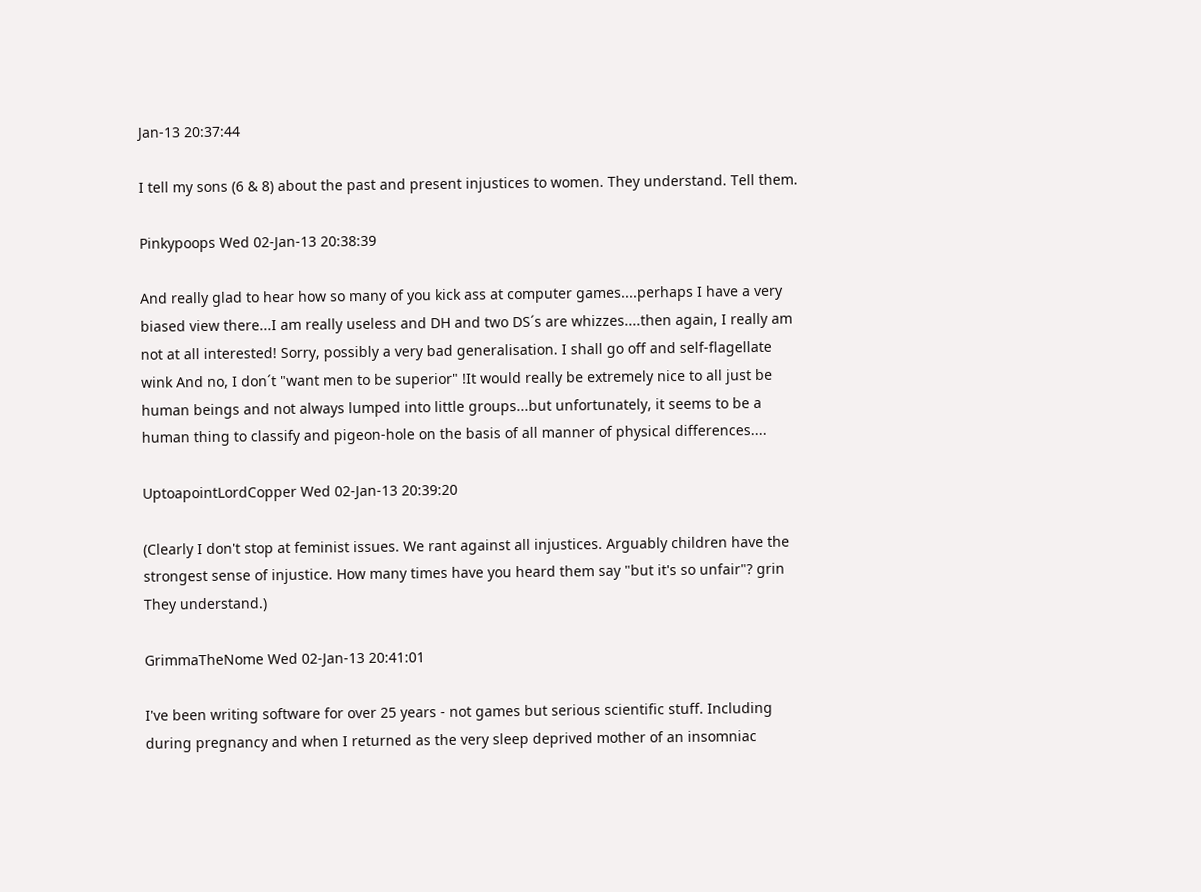Jan-13 20:37:44

I tell my sons (6 & 8) about the past and present injustices to women. They understand. Tell them.

Pinkypoops Wed 02-Jan-13 20:38:39

And really glad to hear how so many of you kick ass at computer games....perhaps I have a very biased view there...I am really useless and DH and two DS´s are whizzes....then again, I really am not at all interested! Sorry, possibly a very bad generalisation. I shall go off and self-flagellate wink And no, I don´t "want men to be superior" !It would really be extremely nice to all just be human beings and not always lumped into little groups...but unfortunately, it seems to be a human thing to classify and pigeon-hole on the basis of all manner of physical differences....

UptoapointLordCopper Wed 02-Jan-13 20:39:20

(Clearly I don't stop at feminist issues. We rant against all injustices. Arguably children have the strongest sense of injustice. How many times have you heard them say "but it's so unfair"? grin They understand.)

GrimmaTheNome Wed 02-Jan-13 20:41:01

I've been writing software for over 25 years - not games but serious scientific stuff. Including during pregnancy and when I returned as the very sleep deprived mother of an insomniac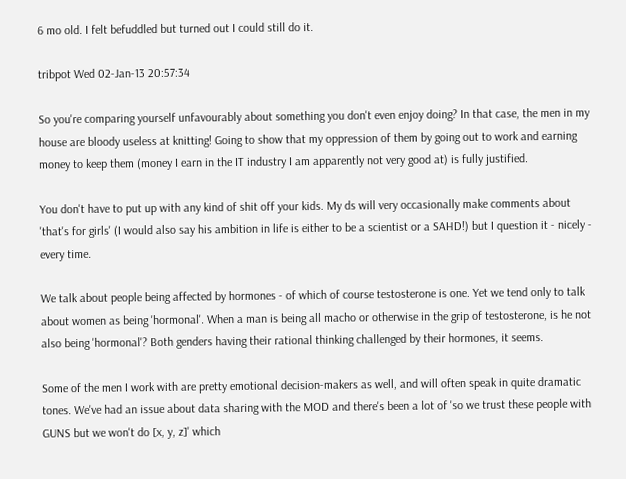6 mo old. I felt befuddled but turned out I could still do it.

tribpot Wed 02-Jan-13 20:57:34

So you're comparing yourself unfavourably about something you don't even enjoy doing? In that case, the men in my house are bloody useless at knitting! Going to show that my oppression of them by going out to work and earning money to keep them (money I earn in the IT industry I am apparently not very good at) is fully justified.

You don't have to put up with any kind of shit off your kids. My ds will very occasionally make comments about 'that's for girls' (I would also say his ambition in life is either to be a scientist or a SAHD!) but I question it - nicely - every time.

We talk about people being affected by hormones - of which of course testosterone is one. Yet we tend only to talk about women as being 'hormonal'. When a man is being all macho or otherwise in the grip of testosterone, is he not also being 'hormonal'? Both genders having their rational thinking challenged by their hormones, it seems.

Some of the men I work with are pretty emotional decision-makers as well, and will often speak in quite dramatic tones. We've had an issue about data sharing with the MOD and there's been a lot of 'so we trust these people with GUNS but we won't do [x, y, z]' which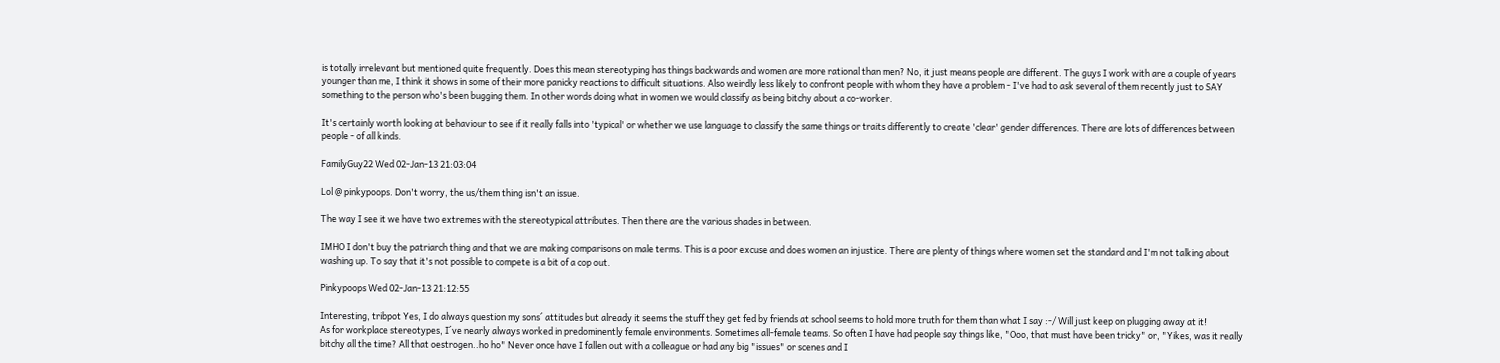is totally irrelevant but mentioned quite frequently. Does this mean stereotyping has things backwards and women are more rational than men? No, it just means people are different. The guys I work with are a couple of years younger than me, I think it shows in some of their more panicky reactions to difficult situations. Also weirdly less likely to confront people with whom they have a problem - I've had to ask several of them recently just to SAY something to the person who's been bugging them. In other words doing what in women we would classify as being bitchy about a co-worker.

It's certainly worth looking at behaviour to see if it really falls into 'typical' or whether we use language to classify the same things or traits differently to create 'clear' gender differences. There are lots of differences between people - of all kinds.

FamilyGuy22 Wed 02-Jan-13 21:03:04

Lol @ pinkypoops. Don't worry, the us/them thing isn't an issue.

The way I see it we have two extremes with the stereotypical attributes. Then there are the various shades in between.

IMHO I don't buy the patriarch thing and that we are making comparisons on male terms. This is a poor excuse and does women an injustice. There are plenty of things where women set the standard and I'm not talking about washing up. To say that it's not possible to compete is a bit of a cop out.

Pinkypoops Wed 02-Jan-13 21:12:55

Interesting, tribpot Yes, I do always question my sons´ attitudes but already it seems the stuff they get fed by friends at school seems to hold more truth for them than what I say :-/ Will just keep on plugging away at it!
As for workplace stereotypes, I´ve nearly always worked in predominently female environments. Sometimes all-female teams. So often I have had people say things like, "Ooo, that must have been tricky" or, "Yikes, was it really bitchy all the time? All that oestrogen..ho ho" Never once have I fallen out with a colleague or had any big "issues" or scenes and I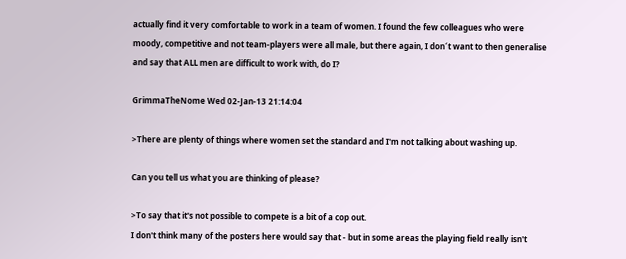actually find it very comfortable to work in a team of women. I found the few colleagues who were moody, competitive and not team-players were all male, but there again, I don´t want to then generalise and say that ALL men are difficult to work with, do I?

GrimmaTheNome Wed 02-Jan-13 21:14:04

>There are plenty of things where women set the standard and I'm not talking about washing up.

Can you tell us what you are thinking of please?

>To say that it's not possible to compete is a bit of a cop out.
I don't think many of the posters here would say that - but in some areas the playing field really isn't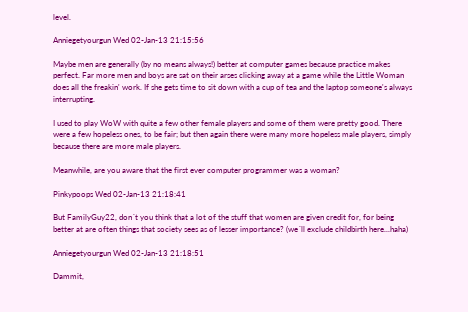level.

Anniegetyourgun Wed 02-Jan-13 21:15:56

Maybe men are generally (by no means always!) better at computer games because practice makes perfect. Far more men and boys are sat on their arses clicking away at a game while the Little Woman does all the freakin' work. If she gets time to sit down with a cup of tea and the laptop someone's always interrupting.

I used to play WoW with quite a few other female players and some of them were pretty good. There were a few hopeless ones, to be fair; but then again there were many more hopeless male players, simply because there are more male players.

Meanwhile, are you aware that the first ever computer programmer was a woman?

Pinkypoops Wed 02-Jan-13 21:18:41

But FamilyGuy22, don´t you think that a lot of the stuff that women are given credit for, for being better at are often things that society sees as of lesser importance? (we´ll exclude childbirth here...haha)

Anniegetyourgun Wed 02-Jan-13 21:18:51

Dammit,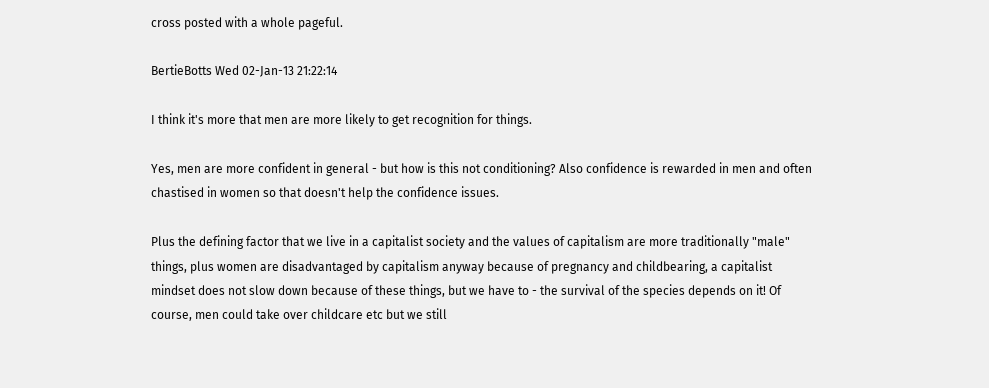cross posted with a whole pageful.

BertieBotts Wed 02-Jan-13 21:22:14

I think it's more that men are more likely to get recognition for things.

Yes, men are more confident in general - but how is this not conditioning? Also confidence is rewarded in men and often chastised in women so that doesn't help the confidence issues.

Plus the defining factor that we live in a capitalist society and the values of capitalism are more traditionally "male" things, plus women are disadvantaged by capitalism anyway because of pregnancy and childbearing, a capitalist mindset does not slow down because of these things, but we have to - the survival of the species depends on it! Of course, men could take over childcare etc but we still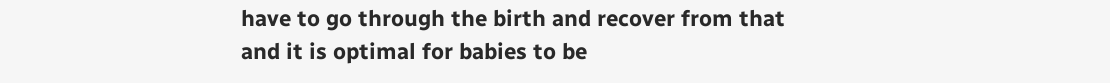have to go through the birth and recover from that and it is optimal for babies to be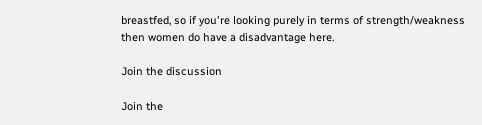breastfed, so if you're looking purely in terms of strength/weakness then women do have a disadvantage here.

Join the discussion

Join the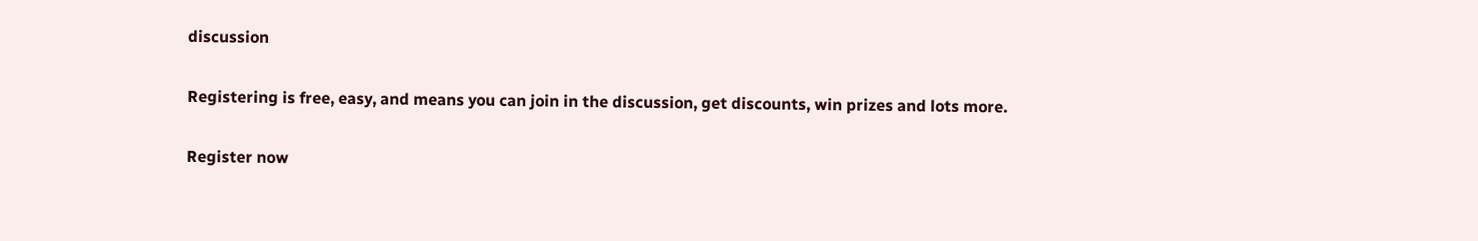discussion

Registering is free, easy, and means you can join in the discussion, get discounts, win prizes and lots more.

Register now